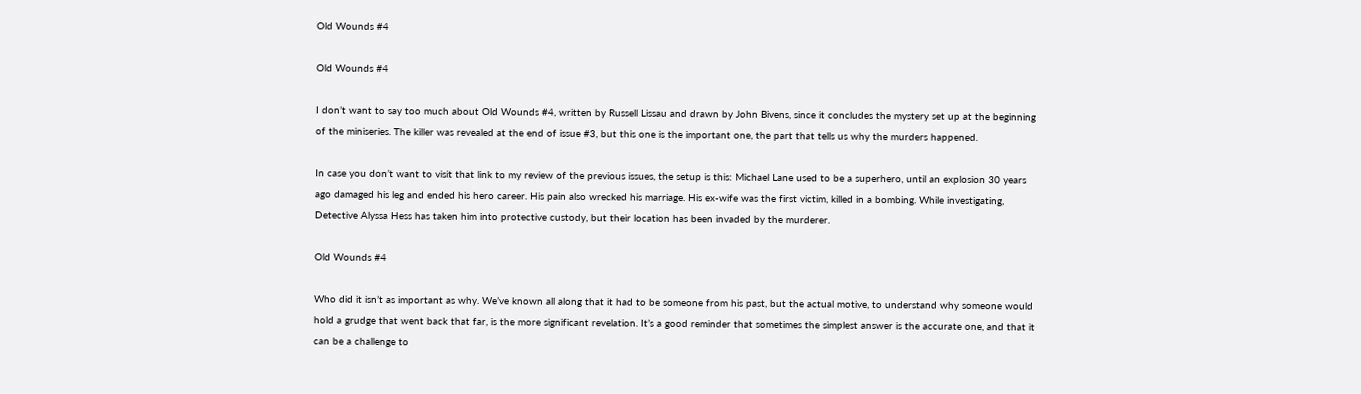Old Wounds #4

Old Wounds #4

I don’t want to say too much about Old Wounds #4, written by Russell Lissau and drawn by John Bivens, since it concludes the mystery set up at the beginning of the miniseries. The killer was revealed at the end of issue #3, but this one is the important one, the part that tells us why the murders happened.

In case you don’t want to visit that link to my review of the previous issues, the setup is this: Michael Lane used to be a superhero, until an explosion 30 years ago damaged his leg and ended his hero career. His pain also wrecked his marriage. His ex-wife was the first victim, killed in a bombing. While investigating, Detective Alyssa Hess has taken him into protective custody, but their location has been invaded by the murderer.

Old Wounds #4

Who did it isn’t as important as why. We’ve known all along that it had to be someone from his past, but the actual motive, to understand why someone would hold a grudge that went back that far, is the more significant revelation. It’s a good reminder that sometimes the simplest answer is the accurate one, and that it can be a challenge to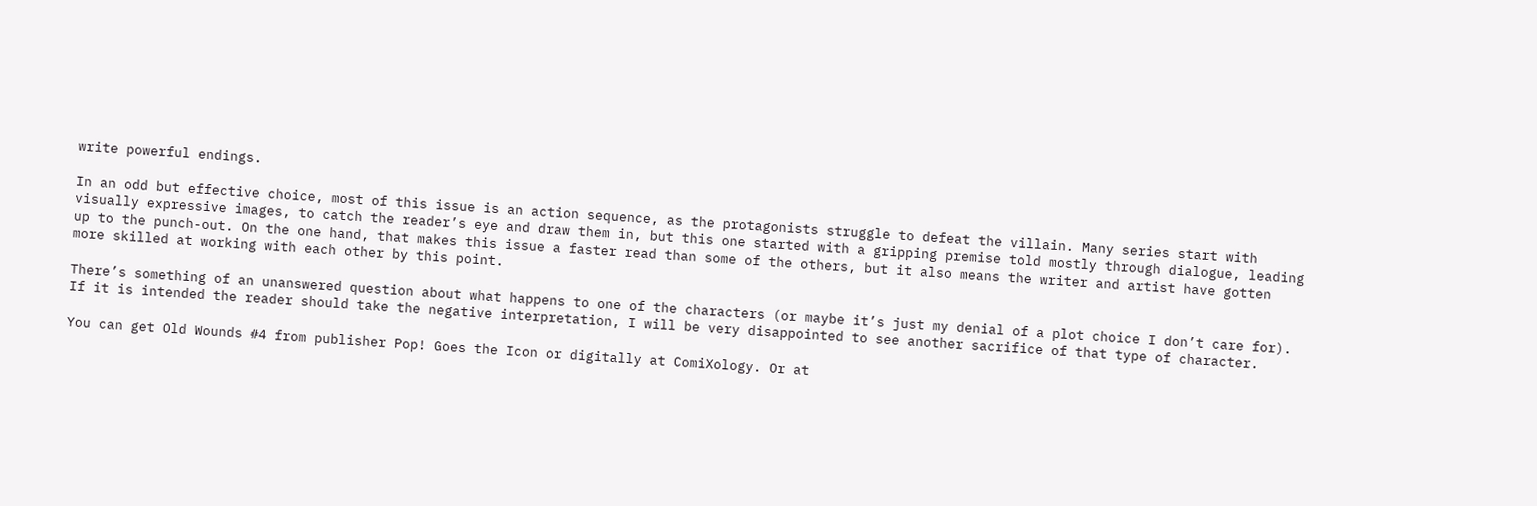write powerful endings.

In an odd but effective choice, most of this issue is an action sequence, as the protagonists struggle to defeat the villain. Many series start with visually expressive images, to catch the reader’s eye and draw them in, but this one started with a gripping premise told mostly through dialogue, leading up to the punch-out. On the one hand, that makes this issue a faster read than some of the others, but it also means the writer and artist have gotten more skilled at working with each other by this point.

There’s something of an unanswered question about what happens to one of the characters (or maybe it’s just my denial of a plot choice I don’t care for). If it is intended the reader should take the negative interpretation, I will be very disappointed to see another sacrifice of that type of character.

You can get Old Wounds #4 from publisher Pop! Goes the Icon or digitally at ComiXology. Or at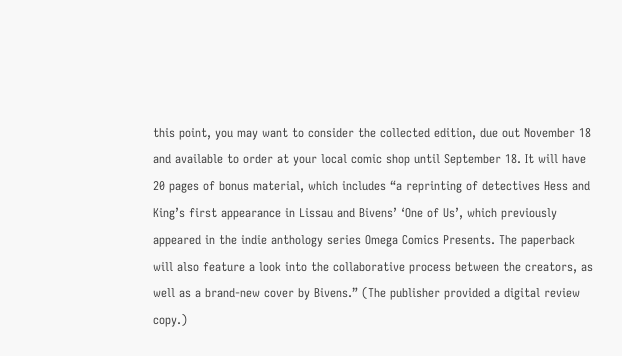this point, you may want to consider the collected edition, due out November 18 and available to order at your local comic shop until September 18. It will have 20 pages of bonus material, which includes “a reprinting of detectives Hess and King’s first appearance in Lissau and Bivens’ ‘One of Us’, which previously appeared in the indie anthology series Omega Comics Presents. The paperback will also feature a look into the collaborative process between the creators, as well as a brand-new cover by Bivens.” (The publisher provided a digital review copy.)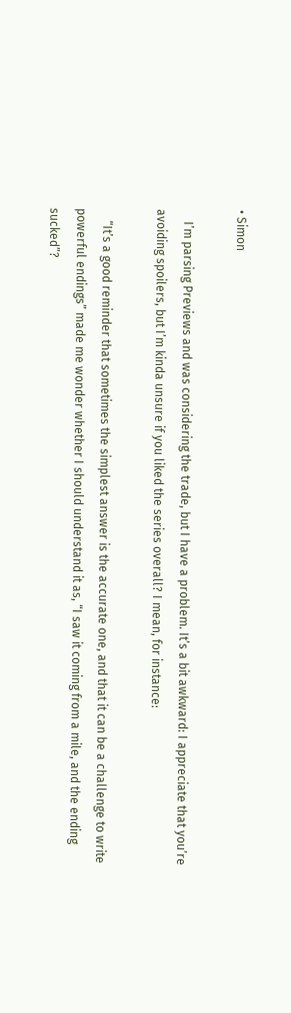• Simon

    I’m parsing Previews and was considering the trade, but I have a problem. It’s a bit awkward: I appreciate that you’re avoiding spoilers, but I’m kinda unsure if you liked the series overall? I mean, for instance:

    “It’s a good reminder that sometimes the simplest answer is the accurate one, and that it can be a challenge to write powerful endings” made me wonder whether I should understand it as, “I saw it coming from a mile, and the ending sucked”?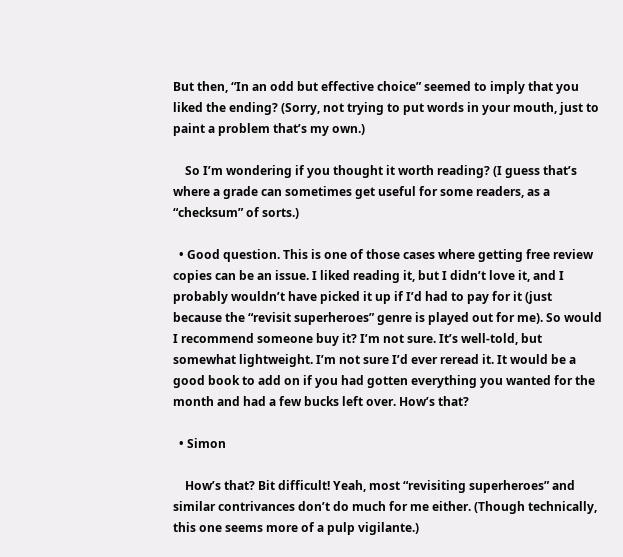But then, “In an odd but effective choice” seemed to imply that you liked the ending? (Sorry, not trying to put words in your mouth, just to paint a problem that’s my own.)

    So I’m wondering if you thought it worth reading? (I guess that’s where a grade can sometimes get useful for some readers, as a “checksum” of sorts.)

  • Good question. This is one of those cases where getting free review copies can be an issue. I liked reading it, but I didn’t love it, and I probably wouldn’t have picked it up if I’d had to pay for it (just because the “revisit superheroes” genre is played out for me). So would I recommend someone buy it? I’m not sure. It’s well-told, but somewhat lightweight. I’m not sure I’d ever reread it. It would be a good book to add on if you had gotten everything you wanted for the month and had a few bucks left over. How’s that?

  • Simon

    How’s that? Bit difficult! Yeah, most “revisiting superheroes” and similar contrivances don’t do much for me either. (Though technically, this one seems more of a pulp vigilante.)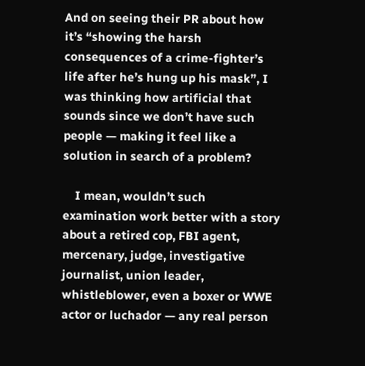And on seeing their PR about how it’s “showing the harsh consequences of a crime-fighter’s life after he’s hung up his mask”, I was thinking how artificial that sounds since we don’t have such people — making it feel like a solution in search of a problem?

    I mean, wouldn’t such examination work better with a story about a retired cop, FBI agent, mercenary, judge, investigative journalist, union leader, whistleblower, even a boxer or WWE actor or luchador — any real person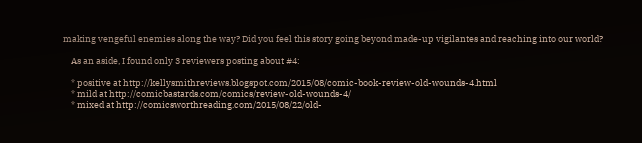making vengeful enemies along the way? Did you feel this story going beyond made-up vigilantes and reaching into our world?

    As an aside, I found only 3 reviewers posting about #4:

    * positive at http://kellysmithreviews.blogspot.com/2015/08/comic-book-review-old-wounds-4.html
    * mild at http://comicbastards.com/comics/review-old-wounds-4/
    * mixed at http://comicsworthreading.com/2015/08/22/old-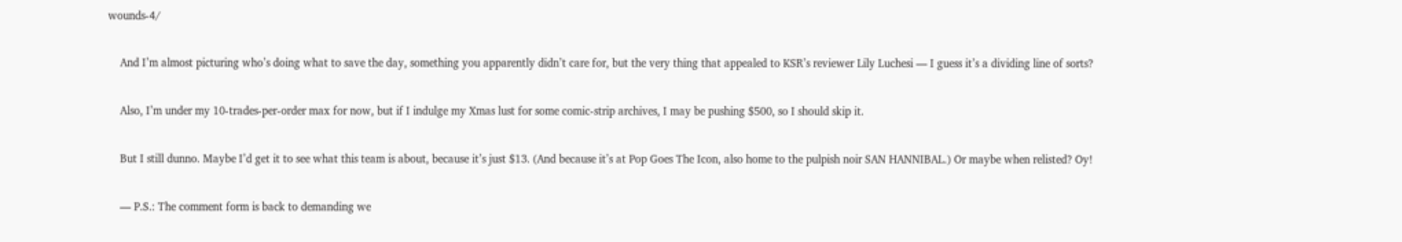wounds-4/

    And I’m almost picturing who’s doing what to save the day, something you apparently didn’t care for, but the very thing that appealed to KSR’s reviewer Lily Luchesi — I guess it’s a dividing line of sorts?

    Also, I’m under my 10-trades-per-order max for now, but if I indulge my Xmas lust for some comic-strip archives, I may be pushing $500, so I should skip it.

    But I still dunno. Maybe I’d get it to see what this team is about, because it’s just $13. (And because it’s at Pop Goes The Icon, also home to the pulpish noir SAN HANNIBAL.) Or maybe when relisted? Oy!

    — P.S.: The comment form is back to demanding we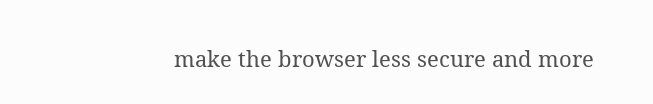make the browser less secure and more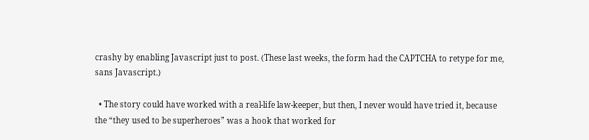crashy by enabling Javascript just to post. (These last weeks, the form had the CAPTCHA to retype for me, sans Javascript.)

  • The story could have worked with a real-life law-keeper, but then, I never would have tried it, because the “they used to be superheroes” was a hook that worked for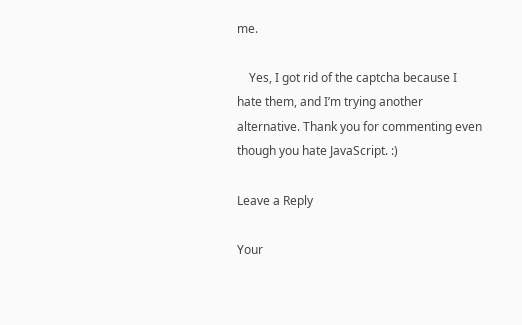me.

    Yes, I got rid of the captcha because I hate them, and I’m trying another alternative. Thank you for commenting even though you hate JavaScript. :)

Leave a Reply

Your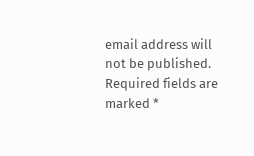email address will not be published. Required fields are marked *